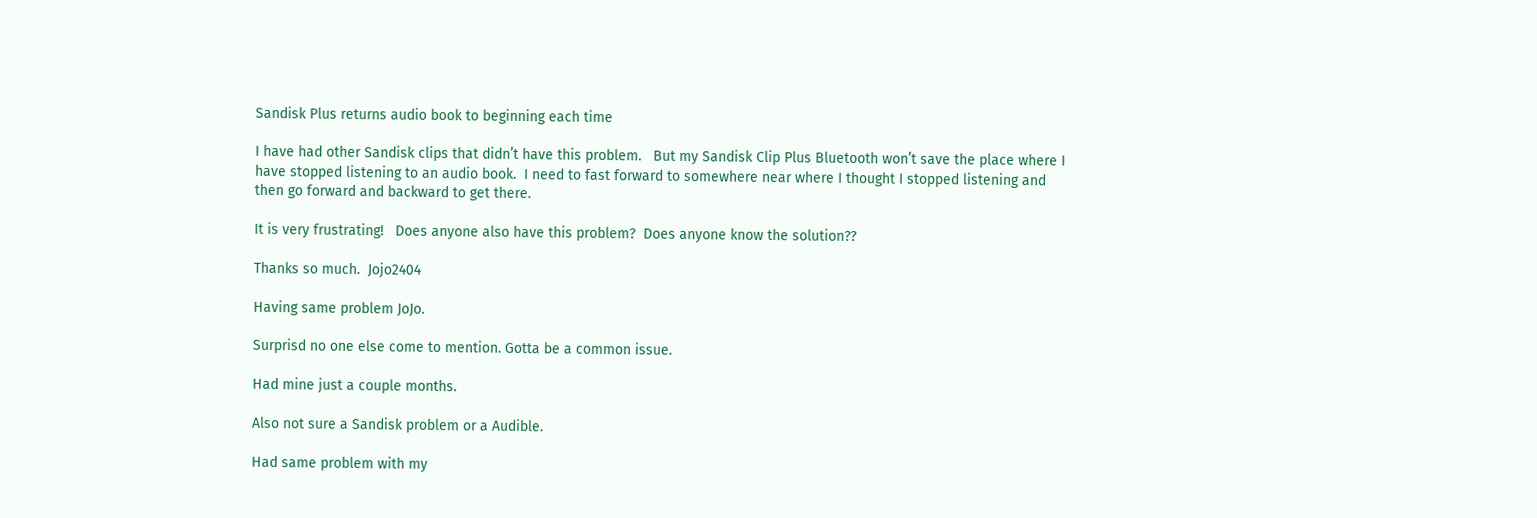Sandisk Plus returns audio book to beginning each time

I have had other Sandisk clips that didn’t have this problem.   But my Sandisk Clip Plus Bluetooth won’t save the place where I have stopped listening to an audio book.  I need to fast forward to somewhere near where I thought I stopped listening and then go forward and backward to get there.

It is very frustrating!   Does anyone also have this problem?  Does anyone know the solution??

Thanks so much.  Jojo2404

Having same problem JoJo.

Surprisd no one else come to mention. Gotta be a common issue.

Had mine just a couple months.

Also not sure a Sandisk problem or a Audible.

Had same problem with my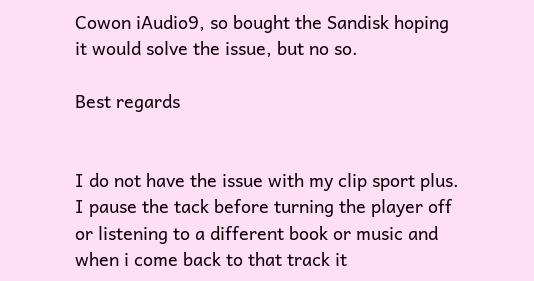Cowon iAudio9, so bought the Sandisk hoping it would solve the issue, but no so.

Best regards


I do not have the issue with my clip sport plus. I pause the tack before turning the player off or listening to a different book or music and when i come back to that track it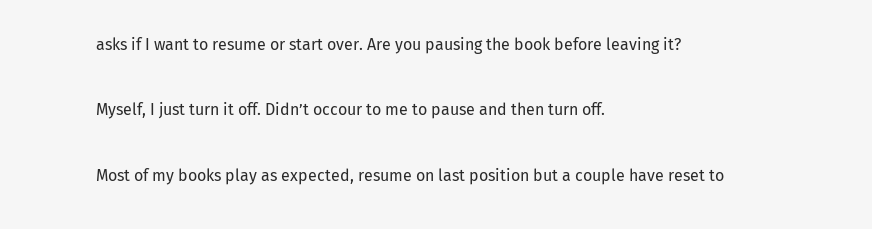asks if I want to resume or start over. Are you pausing the book before leaving it?

Myself, I just turn it off. Didn’t occour to me to pause and then turn off.

Most of my books play as expected, resume on last position but a couple have reset to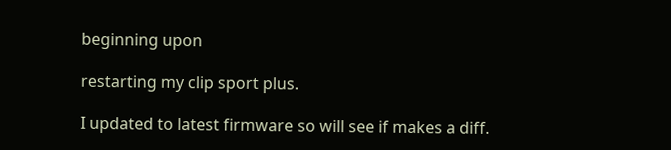beginning upon

restarting my clip sport plus.

I updated to latest firmware so will see if makes a diff.